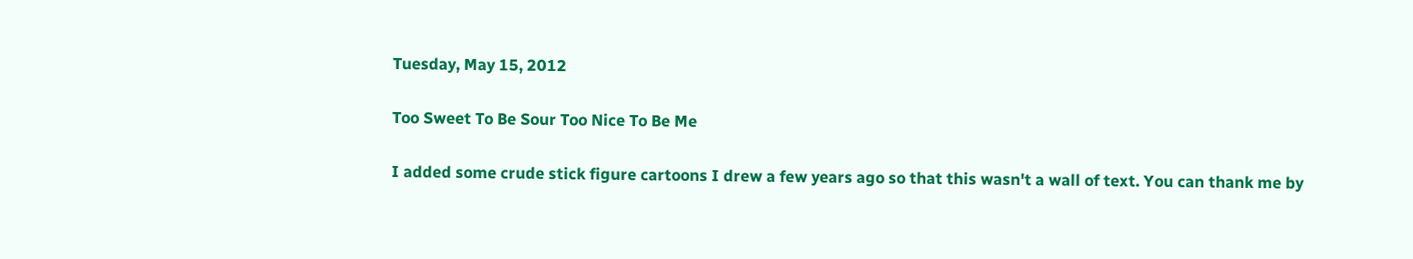Tuesday, May 15, 2012

Too Sweet To Be Sour Too Nice To Be Me

I added some crude stick figure cartoons I drew a few years ago so that this wasn't a wall of text. You can thank me by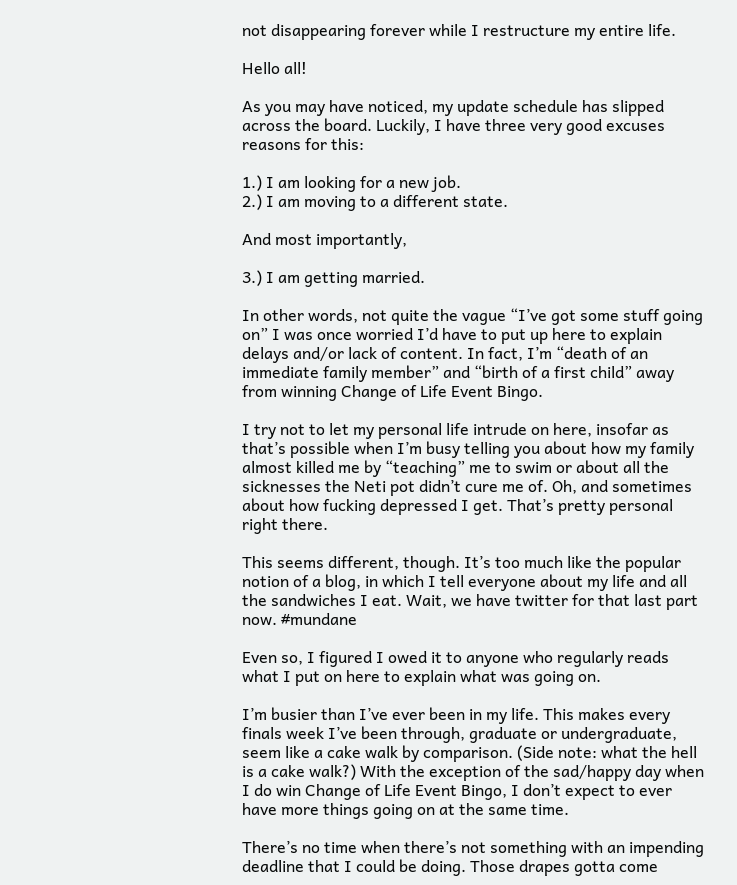not disappearing forever while I restructure my entire life.

Hello all!

As you may have noticed, my update schedule has slipped across the board. Luckily, I have three very good excuses reasons for this:

1.) I am looking for a new job.
2.) I am moving to a different state.

And most importantly,

3.) I am getting married.

In other words, not quite the vague “I’ve got some stuff going on” I was once worried I’d have to put up here to explain delays and/or lack of content. In fact, I’m “death of an immediate family member” and “birth of a first child” away from winning Change of Life Event Bingo.

I try not to let my personal life intrude on here, insofar as that’s possible when I’m busy telling you about how my family almost killed me by “teaching” me to swim or about all the sicknesses the Neti pot didn’t cure me of. Oh, and sometimes about how fucking depressed I get. That’s pretty personal right there.

This seems different, though. It’s too much like the popular notion of a blog, in which I tell everyone about my life and all the sandwiches I eat. Wait, we have twitter for that last part now. #mundane

Even so, I figured I owed it to anyone who regularly reads what I put on here to explain what was going on.

I’m busier than I’ve ever been in my life. This makes every finals week I’ve been through, graduate or undergraduate, seem like a cake walk by comparison. (Side note: what the hell is a cake walk?) With the exception of the sad/happy day when I do win Change of Life Event Bingo, I don’t expect to ever have more things going on at the same time.

There’s no time when there’s not something with an impending deadline that I could be doing. Those drapes gotta come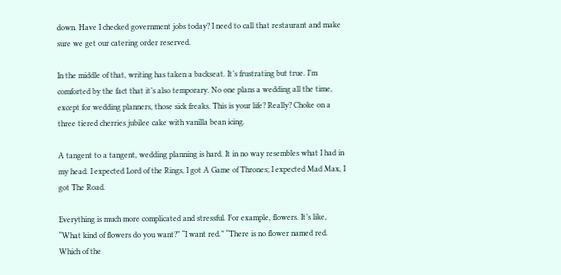down. Have I checked government jobs today? I need to call that restaurant and make sure we get our catering order reserved.

In the middle of that, writing has taken a backseat. It’s frustrating but true. I’m comforted by the fact that it’s also temporary. No one plans a wedding all the time, except for wedding planners, those sick freaks. This is your life? Really? Choke on a three tiered cherries jubilee cake with vanilla bean icing.

A tangent to a tangent, wedding planning is hard. It in no way resembles what I had in my head. I expected Lord of the Rings, I got A Game of Thrones; I expected Mad Max, I got The Road.

Everything is much more complicated and stressful. For example, flowers. It’s like, “What kind of flowers do you want?” “I want red.” “There is no flower named red. Which of the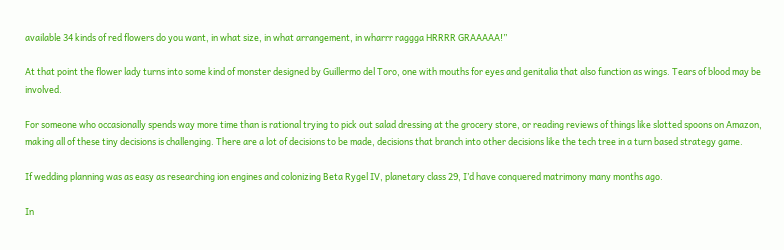available 34 kinds of red flowers do you want, in what size, in what arrangement, in wharrr raggga HRRRR GRAAAAA!”

At that point the flower lady turns into some kind of monster designed by Guillermo del Toro, one with mouths for eyes and genitalia that also function as wings. Tears of blood may be involved.

For someone who occasionally spends way more time than is rational trying to pick out salad dressing at the grocery store, or reading reviews of things like slotted spoons on Amazon, making all of these tiny decisions is challenging. There are a lot of decisions to be made, decisions that branch into other decisions like the tech tree in a turn based strategy game.

If wedding planning was as easy as researching ion engines and colonizing Beta Rygel IV, planetary class 29, I’d have conquered matrimony many months ago.

In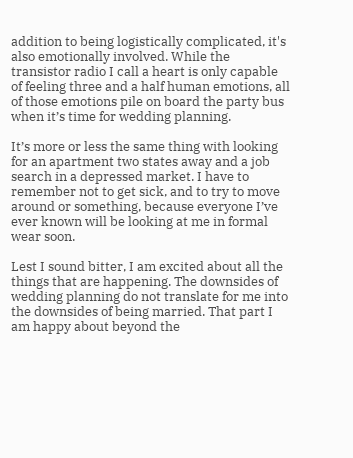addition to being logistically complicated, it's also emotionally involved. While the transistor radio I call a heart is only capable of feeling three and a half human emotions, all of those emotions pile on board the party bus when it’s time for wedding planning.

It’s more or less the same thing with looking for an apartment two states away and a job search in a depressed market. I have to remember not to get sick, and to try to move around or something, because everyone I’ve ever known will be looking at me in formal wear soon.

Lest I sound bitter, I am excited about all the things that are happening. The downsides of wedding planning do not translate for me into the downsides of being married. That part I am happy about beyond the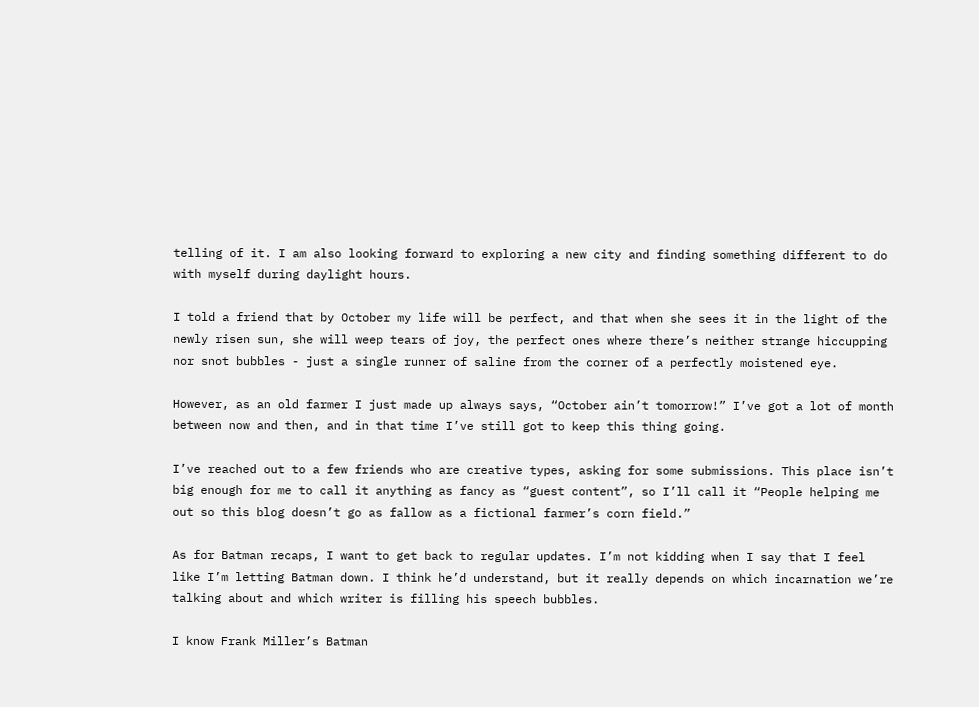telling of it. I am also looking forward to exploring a new city and finding something different to do with myself during daylight hours.

I told a friend that by October my life will be perfect, and that when she sees it in the light of the newly risen sun, she will weep tears of joy, the perfect ones where there’s neither strange hiccupping nor snot bubbles - just a single runner of saline from the corner of a perfectly moistened eye.

However, as an old farmer I just made up always says, “October ain’t tomorrow!” I’ve got a lot of month between now and then, and in that time I’ve still got to keep this thing going.

I’ve reached out to a few friends who are creative types, asking for some submissions. This place isn’t big enough for me to call it anything as fancy as “guest content”, so I’ll call it “People helping me out so this blog doesn’t go as fallow as a fictional farmer’s corn field.”

As for Batman recaps, I want to get back to regular updates. I’m not kidding when I say that I feel like I’m letting Batman down. I think he’d understand, but it really depends on which incarnation we’re talking about and which writer is filling his speech bubbles.

I know Frank Miller’s Batman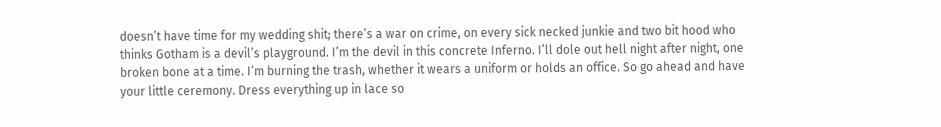doesn’t have time for my wedding shit; there’s a war on crime, on every sick necked junkie and two bit hood who thinks Gotham is a devil’s playground. I’m the devil in this concrete Inferno. I’ll dole out hell night after night, one broken bone at a time. I’m burning the trash, whether it wears a uniform or holds an office. So go ahead and have your little ceremony. Dress everything up in lace so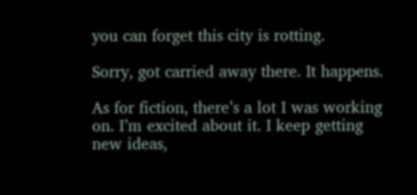you can forget this city is rotting.

Sorry, got carried away there. It happens.

As for fiction, there’s a lot I was working on. I’m excited about it. I keep getting new ideas,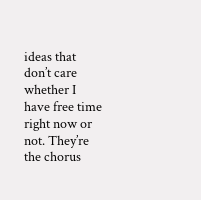ideas that don’t care whether I have free time right now or not. They’re the chorus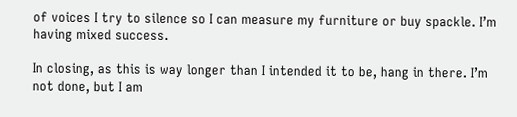of voices I try to silence so I can measure my furniture or buy spackle. I’m having mixed success.

In closing, as this is way longer than I intended it to be, hang in there. I’m not done, but I am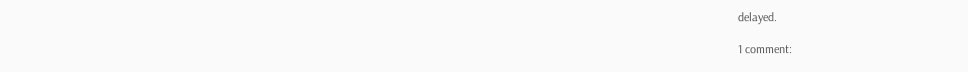delayed.

1 comment: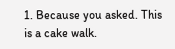1. Because you asked. This is a cake walk.